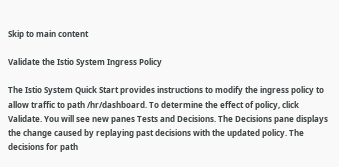Skip to main content

Validate the Istio System Ingress Policy

The Istio System Quick Start provides instructions to modify the ingress policy to allow traffic to path /hr/dashboard. To determine the effect of policy, click Validate. You will see new panes Tests and Decisions. The Decisions pane displays the change caused by replaying past decisions with the updated policy. The decisions for path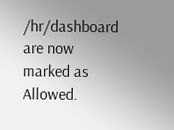/hr/dashboard are now marked as Allowed.